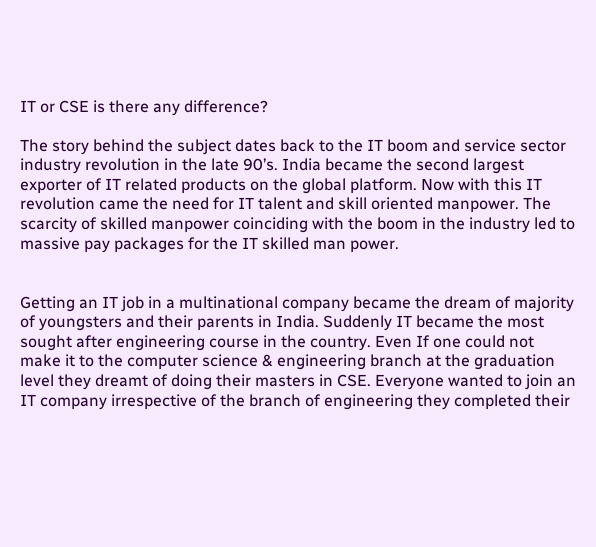IT or CSE is there any difference?

The story behind the subject dates back to the IT boom and service sector industry revolution in the late 90’s. India became the second largest exporter of IT related products on the global platform. Now with this IT revolution came the need for IT talent and skill oriented manpower. The scarcity of skilled manpower coinciding with the boom in the industry led to massive pay packages for the IT skilled man power.


Getting an IT job in a multinational company became the dream of majority of youngsters and their parents in India. Suddenly IT became the most sought after engineering course in the country. Even If one could not make it to the computer science & engineering branch at the graduation level they dreamt of doing their masters in CSE. Everyone wanted to join an IT company irrespective of the branch of engineering they completed their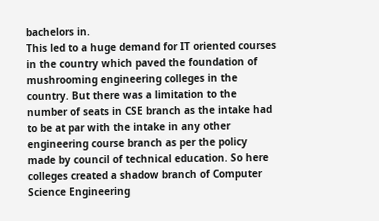bachelors in.
This led to a huge demand for IT oriented courses in the country which paved the foundation of mushrooming engineering colleges in the country. But there was a limitation to the number of seats in CSE branch as the intake had to be at par with the intake in any other engineering course branch as per the policy made by council of technical education. So here colleges created a shadow branch of Computer Science Engineering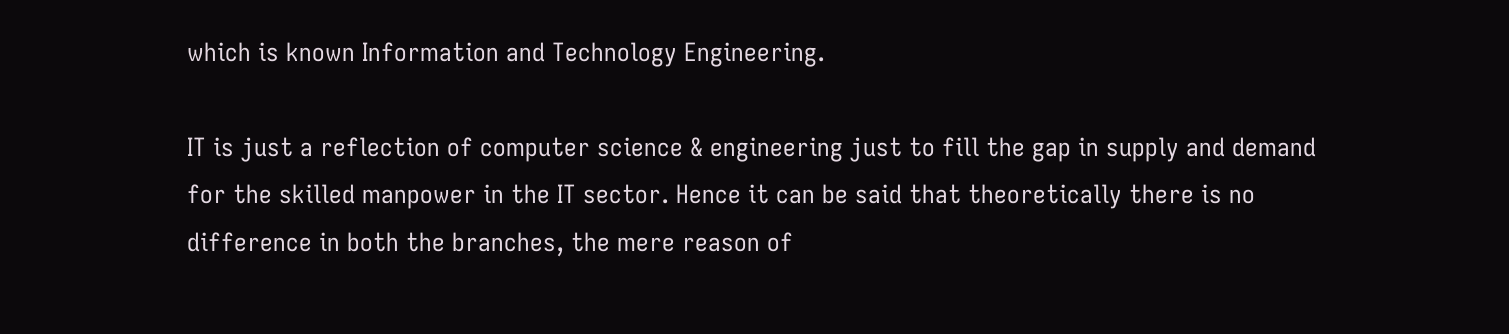which is known Information and Technology Engineering.

IT is just a reflection of computer science & engineering just to fill the gap in supply and demand for the skilled manpower in the IT sector. Hence it can be said that theoretically there is no difference in both the branches, the mere reason of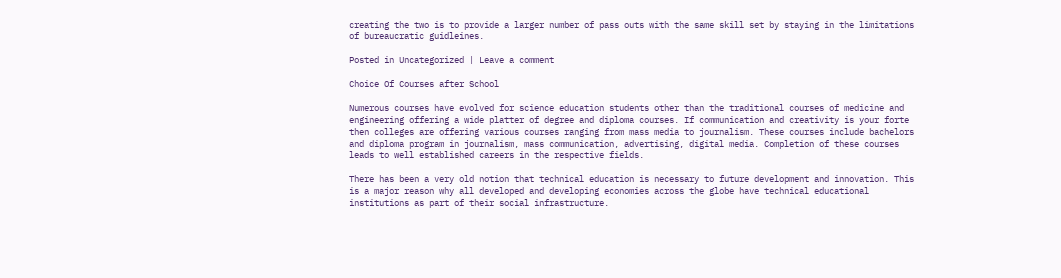creating the two is to provide a larger number of pass outs with the same skill set by staying in the limitations of bureaucratic guidleines.

Posted in Uncategorized | Leave a comment

Choice Of Courses after School

Numerous courses have evolved for science education students other than the traditional courses of medicine and engineering offering a wide platter of degree and diploma courses. If communication and creativity is your forte then colleges are offering various courses ranging from mass media to journalism. These courses include bachelors and diploma program in journalism, mass communication, advertising, digital media. Completion of these courses leads to well established careers in the respective fields.

There has been a very old notion that technical education is necessary to future development and innovation. This is a major reason why all developed and developing economies across the globe have technical educational institutions as part of their social infrastructure.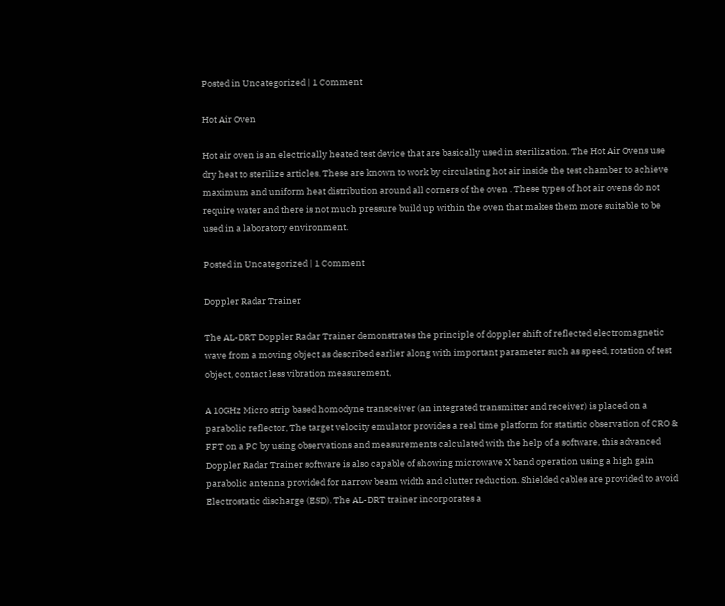Posted in Uncategorized | 1 Comment

Hot Air Oven

Hot air oven is an electrically heated test device that are basically used in sterilization. The Hot Air Ovens use dry heat to sterilize articles. These are known to work by circulating hot air inside the test chamber to achieve maximum and uniform heat distribution around all corners of the oven . These types of hot air ovens do not require water and there is not much pressure build up within the oven that makes them more suitable to be used in a laboratory environment.

Posted in Uncategorized | 1 Comment

Doppler Radar Trainer

The AL-DRT Doppler Radar Trainer demonstrates the principle of doppler shift of reflected electromagnetic wave from a moving object as described earlier along with important parameter such as speed, rotation of test object, contact less vibration measurement,

A 10GHz Micro strip based homodyne transceiver (an integrated transmitter and receiver) is placed on a parabolic reflector, The target velocity emulator provides a real time platform for statistic observation of CRO & FFT on a PC by using observations and measurements calculated with the help of a software, this advanced Doppler Radar Trainer software is also capable of showing microwave X band operation using a high gain parabolic antenna provided for narrow beam width and clutter reduction. Shielded cables are provided to avoid Electrostatic discharge (ESD). The AL-DRT trainer incorporates a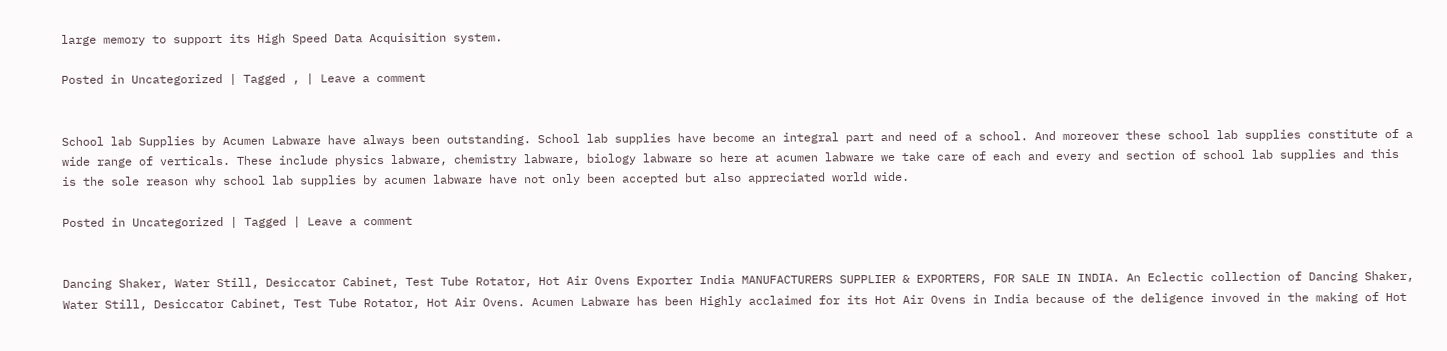large memory to support its High Speed Data Acquisition system.

Posted in Uncategorized | Tagged , | Leave a comment


School lab Supplies by Acumen Labware have always been outstanding. School lab supplies have become an integral part and need of a school. And moreover these school lab supplies constitute of a wide range of verticals. These include physics labware, chemistry labware, biology labware so here at acumen labware we take care of each and every and section of school lab supplies and this is the sole reason why school lab supplies by acumen labware have not only been accepted but also appreciated world wide.

Posted in Uncategorized | Tagged | Leave a comment


Dancing Shaker, Water Still, Desiccator Cabinet, Test Tube Rotator, Hot Air Ovens Exporter India MANUFACTURERS SUPPLIER & EXPORTERS, FOR SALE IN INDIA. An Eclectic collection of Dancing Shaker, Water Still, Desiccator Cabinet, Test Tube Rotator, Hot Air Ovens. Acumen Labware has been Highly acclaimed for its Hot Air Ovens in India because of the deligence invoved in the making of Hot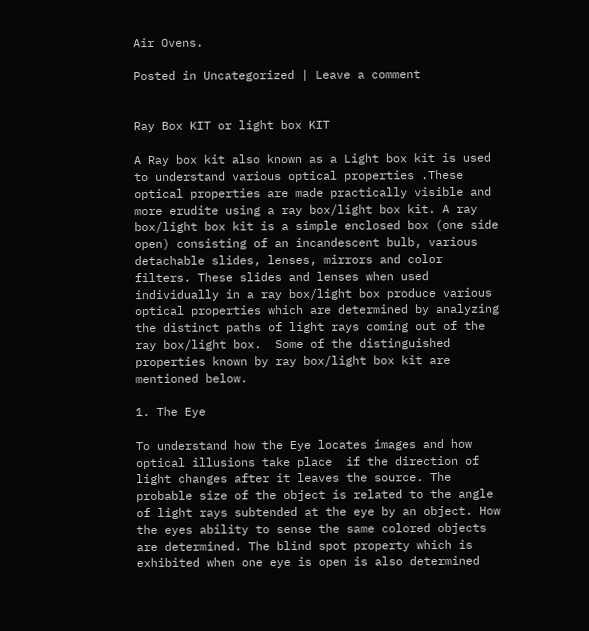Air Ovens.

Posted in Uncategorized | Leave a comment


Ray Box KIT or light box KIT

A Ray box kit also known as a Light box kit is used to understand various optical properties .These optical properties are made practically visible and more erudite using a ray box/light box kit. A ray box/light box kit is a simple enclosed box (one side open) consisting of an incandescent bulb, various detachable slides, lenses, mirrors and color filters. These slides and lenses when used individually in a ray box/light box produce various optical properties which are determined by analyzing the distinct paths of light rays coming out of the ray box/light box.  Some of the distinguished properties known by ray box/light box kit are mentioned below.

1. The Eye

To understand how the Eye locates images and how  optical illusions take place  if the direction of light changes after it leaves the source. The probable size of the object is related to the angle of light rays subtended at the eye by an object. How the eyes ability to sense the same colored objects are determined. The blind spot property which is exhibited when one eye is open is also determined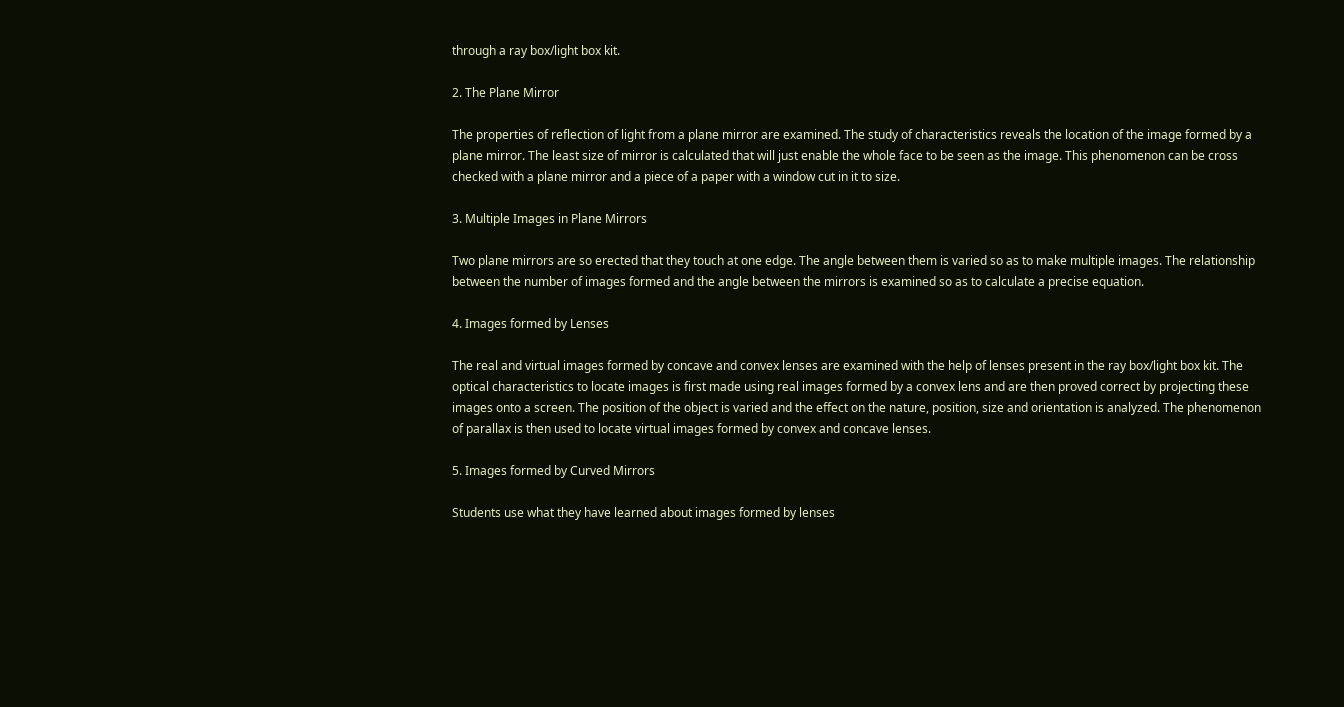through a ray box/light box kit.

2. The Plane Mirror

The properties of reflection of light from a plane mirror are examined. The study of characteristics reveals the location of the image formed by a plane mirror. The least size of mirror is calculated that will just enable the whole face to be seen as the image. This phenomenon can be cross checked with a plane mirror and a piece of a paper with a window cut in it to size.

3. Multiple Images in Plane Mirrors

Two plane mirrors are so erected that they touch at one edge. The angle between them is varied so as to make multiple images. The relationship between the number of images formed and the angle between the mirrors is examined so as to calculate a precise equation.

4. Images formed by Lenses

The real and virtual images formed by concave and convex lenses are examined with the help of lenses present in the ray box/light box kit. The optical characteristics to locate images is first made using real images formed by a convex lens and are then proved correct by projecting these images onto a screen. The position of the object is varied and the effect on the nature, position, size and orientation is analyzed. The phenomenon of parallax is then used to locate virtual images formed by convex and concave lenses.

5. Images formed by Curved Mirrors

Students use what they have learned about images formed by lenses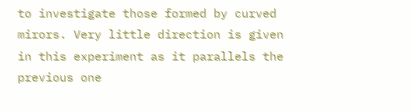to investigate those formed by curved mirors. Very little direction is given in this experiment as it parallels the previous one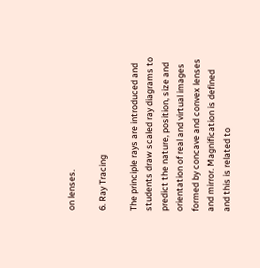on lenses.

6. Ray Tracing

The principle rays are introduced and students draw scaled ray diagrams to predict the nature, position, size and orientation of real and virtual images formed by concave and convex lenses and mirror. Magnification is defined and this is related to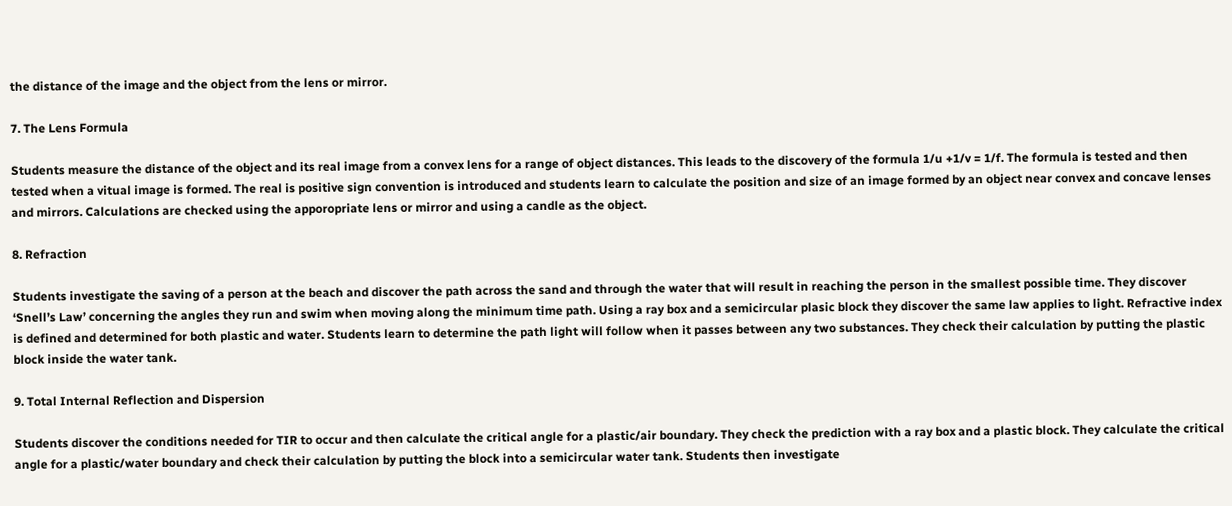the distance of the image and the object from the lens or mirror.

7. The Lens Formula

Students measure the distance of the object and its real image from a convex lens for a range of object distances. This leads to the discovery of the formula 1/u +1/v = 1/f. The formula is tested and then tested when a vitual image is formed. The real is positive sign convention is introduced and students learn to calculate the position and size of an image formed by an object near convex and concave lenses and mirrors. Calculations are checked using the apporopriate lens or mirror and using a candle as the object.

8. Refraction

Students investigate the saving of a person at the beach and discover the path across the sand and through the water that will result in reaching the person in the smallest possible time. They discover ‘Snell’s Law’ concerning the angles they run and swim when moving along the minimum time path. Using a ray box and a semicircular plasic block they discover the same law applies to light. Refractive index is defined and determined for both plastic and water. Students learn to determine the path light will follow when it passes between any two substances. They check their calculation by putting the plastic block inside the water tank.

9. Total Internal Reflection and Dispersion

Students discover the conditions needed for TIR to occur and then calculate the critical angle for a plastic/air boundary. They check the prediction with a ray box and a plastic block. They calculate the critical angle for a plastic/water boundary and check their calculation by putting the block into a semicircular water tank. Students then investigate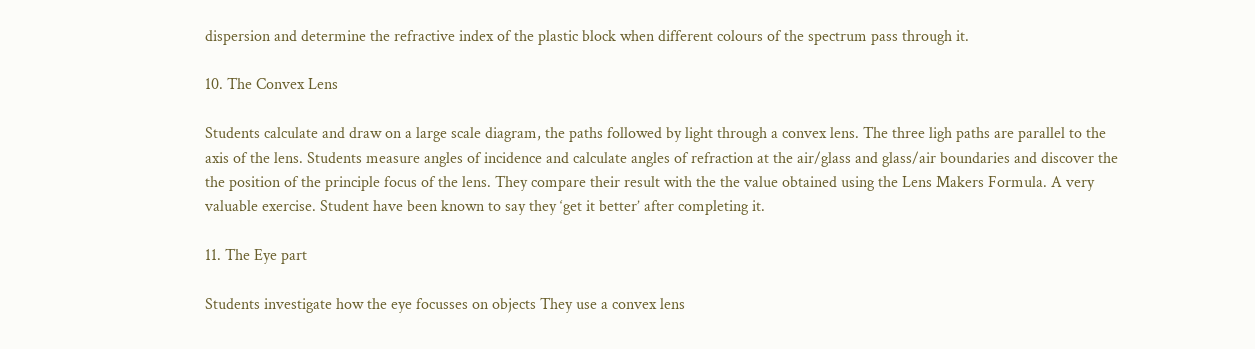dispersion and determine the refractive index of the plastic block when different colours of the spectrum pass through it.

10. The Convex Lens

Students calculate and draw on a large scale diagram, the paths followed by light through a convex lens. The three ligh paths are parallel to the axis of the lens. Students measure angles of incidence and calculate angles of refraction at the air/glass and glass/air boundaries and discover the the position of the principle focus of the lens. They compare their result with the the value obtained using the Lens Makers Formula. A very valuable exercise. Student have been known to say they ‘get it better’ after completing it.

11. The Eye part

Students investigate how the eye focusses on objects They use a convex lens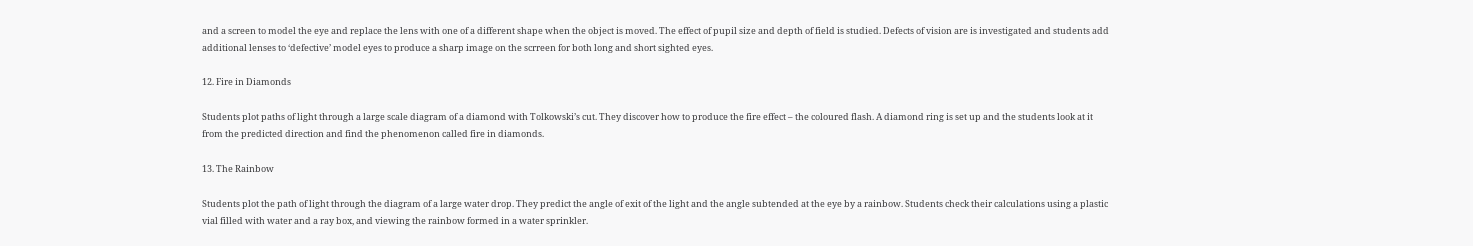and a screen to model the eye and replace the lens with one of a different shape when the object is moved. The effect of pupil size and depth of field is studied. Defects of vision are is investigated and students add additional lenses to ‘defective’ model eyes to produce a sharp image on the scrreen for both long and short sighted eyes.

12. Fire in Diamonds

Students plot paths of light through a large scale diagram of a diamond with Tolkowski’s cut. They discover how to produce the fire effect – the coloured flash. A diamond ring is set up and the students look at it from the predicted direction and find the phenomenon called fire in diamonds.

13. The Rainbow

Students plot the path of light through the diagram of a large water drop. They predict the angle of exit of the light and the angle subtended at the eye by a rainbow. Students check their calculations using a plastic vial filled with water and a ray box, and viewing the rainbow formed in a water sprinkler.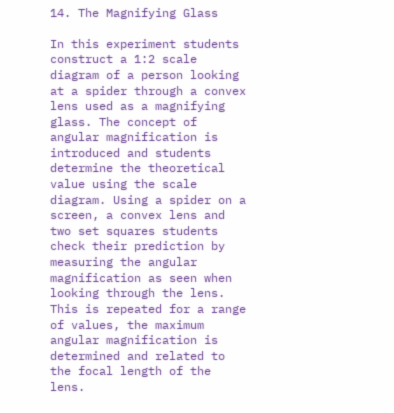14. The Magnifying Glass

In this experiment students construct a 1:2 scale diagram of a person looking at a spider through a convex lens used as a magnifying glass. The concept of angular magnification is introduced and students determine the theoretical value using the scale diagram. Using a spider on a screen, a convex lens and two set squares students check their prediction by measuring the angular magnification as seen when looking through the lens. This is repeated for a range of values, the maximum angular magnification is determined and related to the focal length of the lens.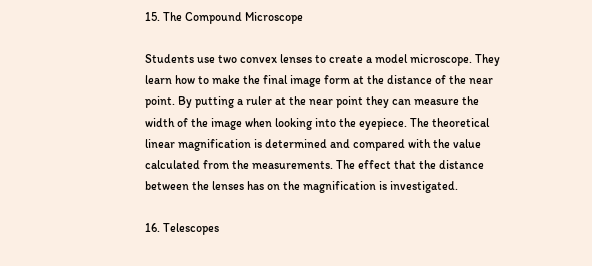15. The Compound Microscope

Students use two convex lenses to create a model microscope. They learn how to make the final image form at the distance of the near point. By putting a ruler at the near point they can measure the width of the image when looking into the eyepiece. The theoretical linear magnification is determined and compared with the value calculated from the measurements. The effect that the distance between the lenses has on the magnification is investigated.

16. Telescopes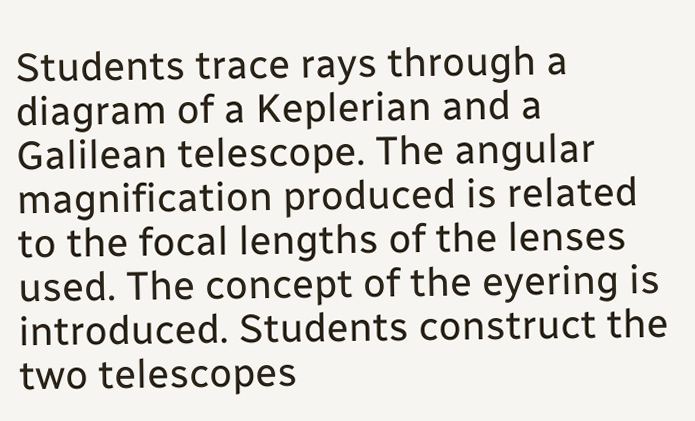Students trace rays through a diagram of a Keplerian and a Galilean telescope. The angular magnification produced is related to the focal lengths of the lenses used. The concept of the eyering is introduced. Students construct the two telescopes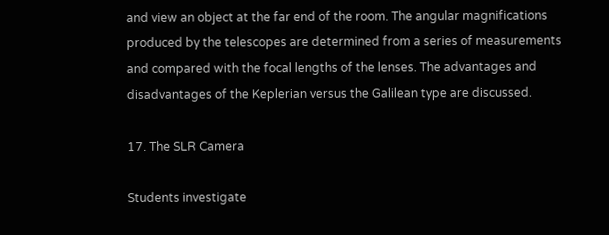and view an object at the far end of the room. The angular magnifications produced by the telescopes are determined from a series of measurements and compared with the focal lengths of the lenses. The advantages and disadvantages of the Keplerian versus the Galilean type are discussed.

17. The SLR Camera

Students investigate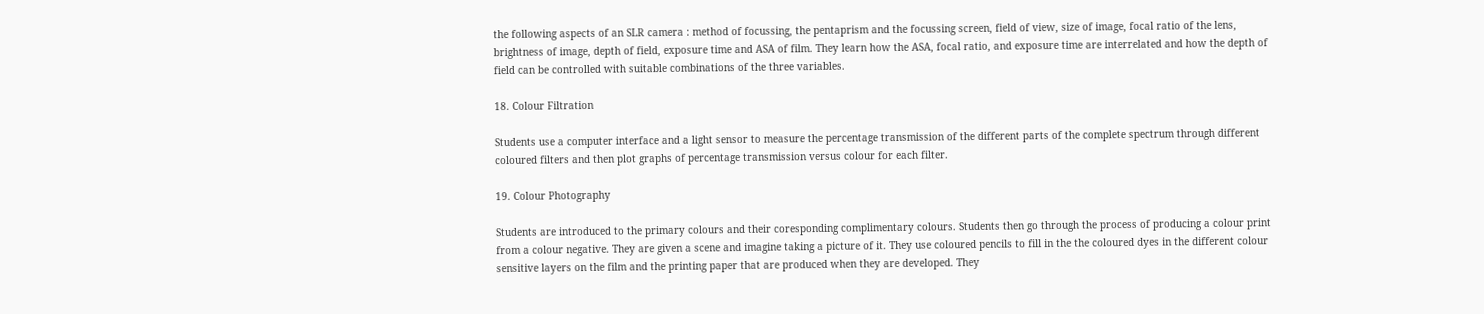the following aspects of an SLR camera : method of focussing, the pentaprism and the focussing screen, field of view, size of image, focal ratio of the lens, brightness of image, depth of field, exposure time and ASA of film. They learn how the ASA, focal ratio, and exposure time are interrelated and how the depth of field can be controlled with suitable combinations of the three variables.

18. Colour Filtration

Students use a computer interface and a light sensor to measure the percentage transmission of the different parts of the complete spectrum through different coloured filters and then plot graphs of percentage transmission versus colour for each filter.

19. Colour Photography

Students are introduced to the primary colours and their coresponding complimentary colours. Students then go through the process of producing a colour print from a colour negative. They are given a scene and imagine taking a picture of it. They use coloured pencils to fill in the the coloured dyes in the different colour sensitive layers on the film and the printing paper that are produced when they are developed. They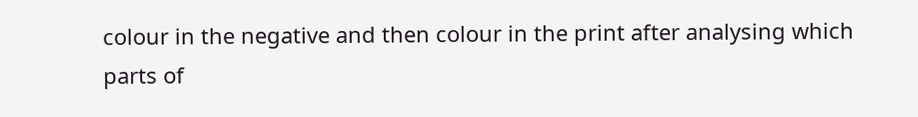colour in the negative and then colour in the print after analysing which parts of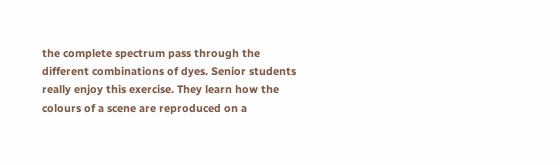the complete spectrum pass through the different combinations of dyes. Senior students really enjoy this exercise. They learn how the colours of a scene are reproduced on a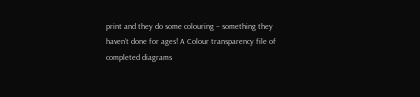print and they do some colouring – something they haven’t done for ages! A Colour transparency file of completed diagrams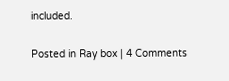included.

Posted in Ray box | 4 Comments